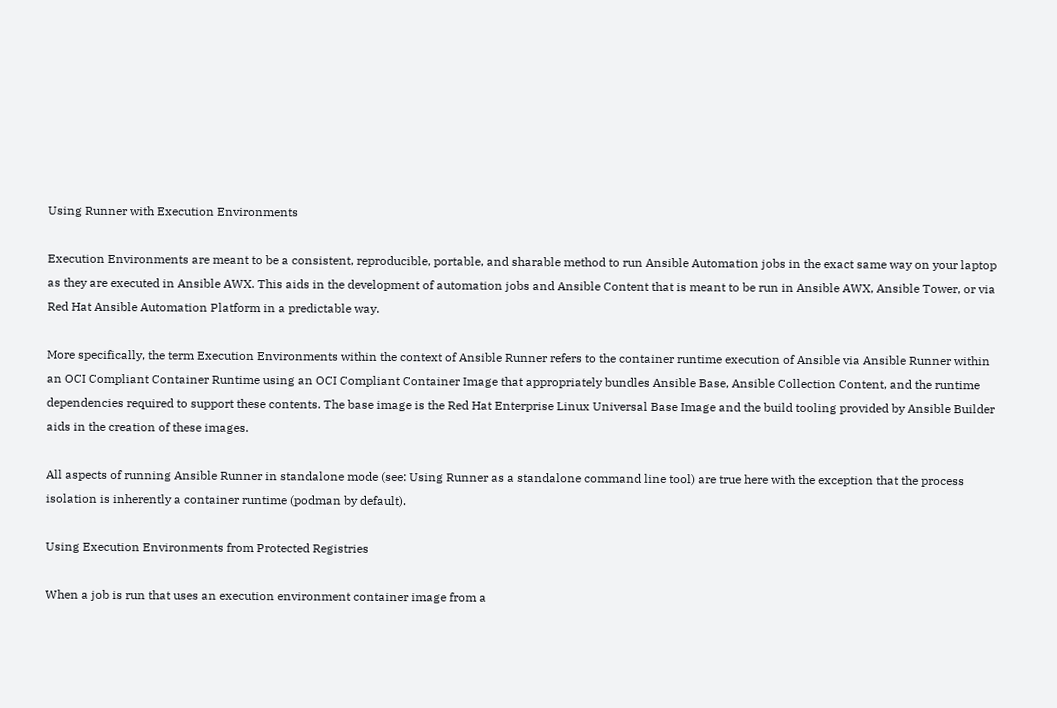Using Runner with Execution Environments

Execution Environments are meant to be a consistent, reproducible, portable, and sharable method to run Ansible Automation jobs in the exact same way on your laptop as they are executed in Ansible AWX. This aids in the development of automation jobs and Ansible Content that is meant to be run in Ansible AWX, Ansible Tower, or via Red Hat Ansible Automation Platform in a predictable way.

More specifically, the term Execution Environments within the context of Ansible Runner refers to the container runtime execution of Ansible via Ansible Runner within an OCI Compliant Container Runtime using an OCI Compliant Container Image that appropriately bundles Ansible Base, Ansible Collection Content, and the runtime dependencies required to support these contents. The base image is the Red Hat Enterprise Linux Universal Base Image and the build tooling provided by Ansible Builder aids in the creation of these images.

All aspects of running Ansible Runner in standalone mode (see: Using Runner as a standalone command line tool) are true here with the exception that the process isolation is inherently a container runtime (podman by default).

Using Execution Environments from Protected Registries

When a job is run that uses an execution environment container image from a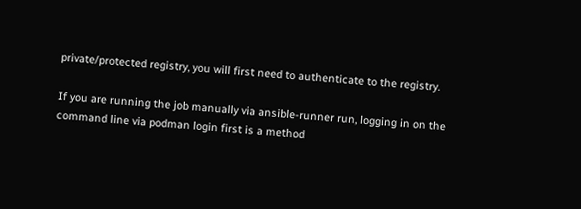private/protected registry, you will first need to authenticate to the registry.

If you are running the job manually via ansible-runner run, logging in on the command line via podman login first is a method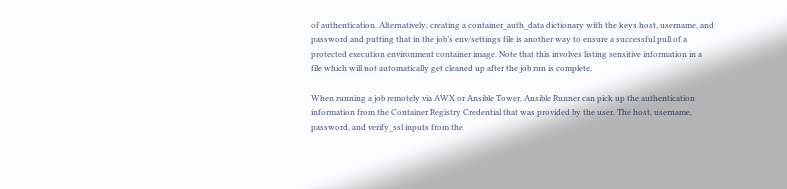of authentication. Alternatively, creating a container_auth_data dictionary with the keys host, username, and password and putting that in the job’s env/settings file is another way to ensure a successful pull of a protected execution environment container image. Note that this involves listing sensitive information in a file which will not automatically get cleaned up after the job run is complete.

When running a job remotely via AWX or Ansible Tower, Ansible Runner can pick up the authentication information from the Container Registry Credential that was provided by the user. The host, username, password, and verify_ssl inputs from the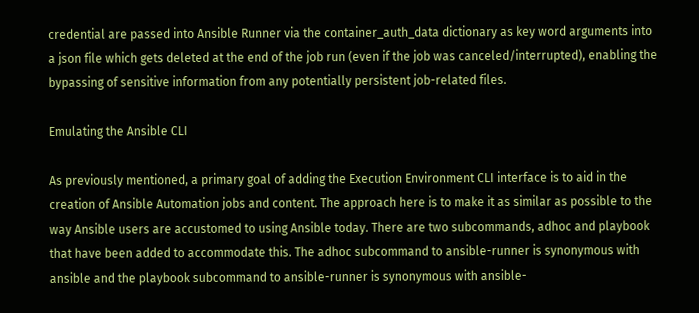credential are passed into Ansible Runner via the container_auth_data dictionary as key word arguments into a json file which gets deleted at the end of the job run (even if the job was canceled/interrupted), enabling the bypassing of sensitive information from any potentially persistent job-related files.

Emulating the Ansible CLI

As previously mentioned, a primary goal of adding the Execution Environment CLI interface is to aid in the creation of Ansible Automation jobs and content. The approach here is to make it as similar as possible to the way Ansible users are accustomed to using Ansible today. There are two subcommands, adhoc and playbook that have been added to accommodate this. The adhoc subcommand to ansible-runner is synonymous with ansible and the playbook subcommand to ansible-runner is synonymous with ansible-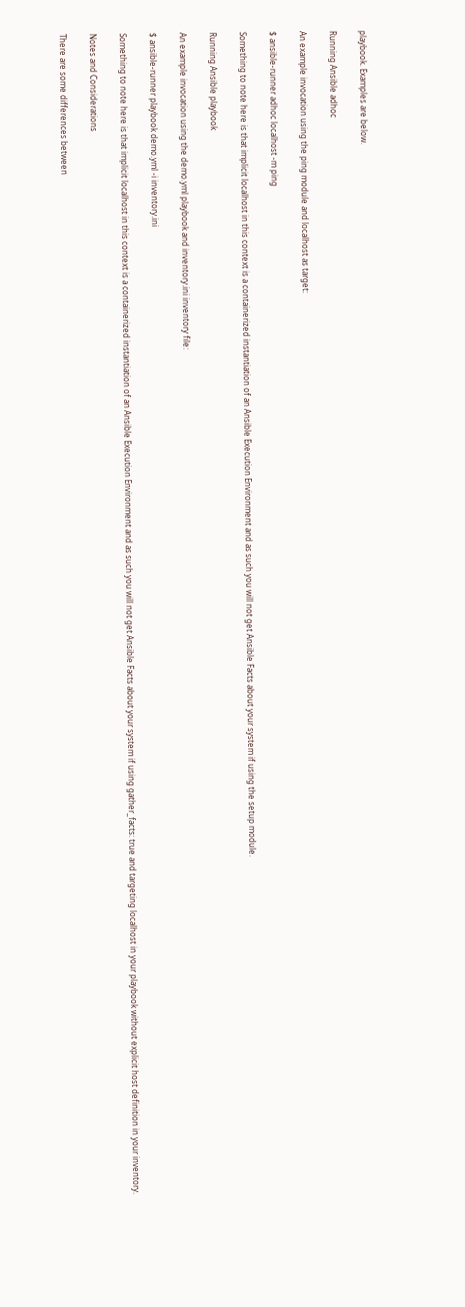playbook. Examples are below.

Running Ansible adhoc

An example invocation using the ping module and localhost as target:

$ ansible-runner adhoc localhost -m ping

Something to note here is that implicit localhost in this context is a containerized instantiation of an Ansible Execution Environment and as such you will not get Ansible Facts about your system if using the setup module.

Running Ansible playbook

An example invocation using the demo.yml playbook and inventory.ini inventory file:

$ ansible-runner playbook demo.yml -i inventory.ini

Something to note here is that implicit localhost in this context is a containerized instantiation of an Ansible Execution Environment and as such you will not get Ansible Facts about your system if using gather_facts: true and targeting localhost in your playbook without explicit host definition in your inventory.

Notes and Considerations

There are some differences between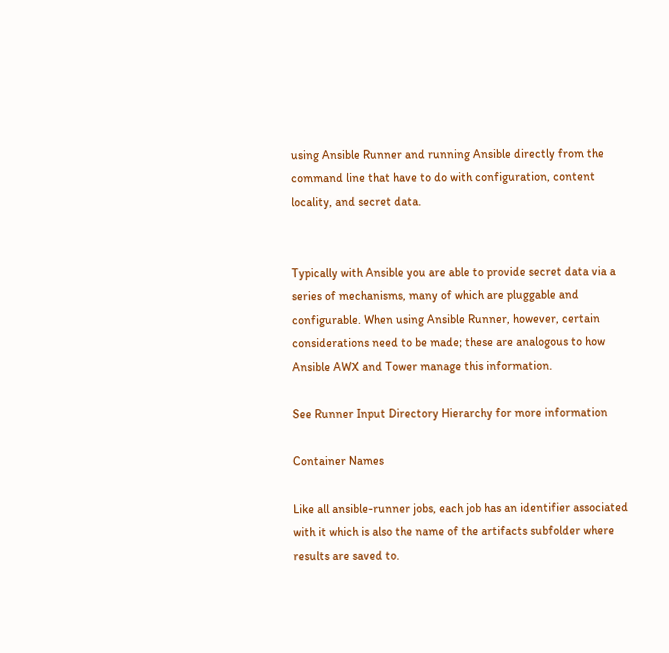using Ansible Runner and running Ansible directly from the command line that have to do with configuration, content locality, and secret data.


Typically with Ansible you are able to provide secret data via a series of mechanisms, many of which are pluggable and configurable. When using Ansible Runner, however, certain considerations need to be made; these are analogous to how Ansible AWX and Tower manage this information.

See Runner Input Directory Hierarchy for more information

Container Names

Like all ansible-runner jobs, each job has an identifier associated with it which is also the name of the artifacts subfolder where results are saved to.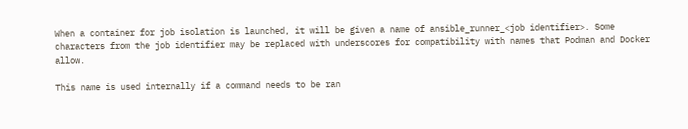When a container for job isolation is launched, it will be given a name of ansible_runner_<job identifier>. Some characters from the job identifier may be replaced with underscores for compatibility with names that Podman and Docker allow.

This name is used internally if a command needs to be ran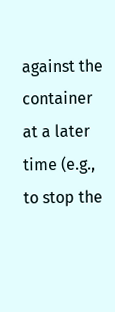against the container at a later time (e.g., to stop the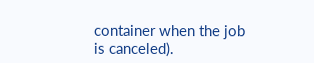container when the job is canceled).